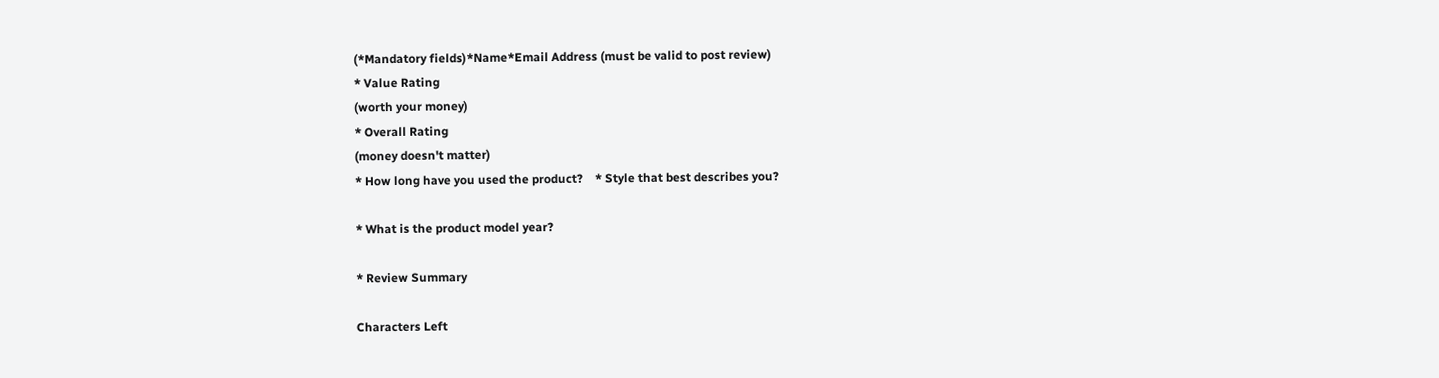(*Mandatory fields)*Name*Email Address (must be valid to post review)
* Value Rating
(worth your money)
* Overall Rating
(money doesn't matter)
* How long have you used the product?    * Style that best describes you?

* What is the product model year?

* Review Summary

Characters Left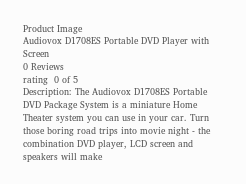Product Image
Audiovox D1708ES Portable DVD Player with Screen
0 Reviews
rating  0 of 5
Description: The Audiovox D1708ES Portable DVD Package System is a miniature Home Theater system you can use in your car. Turn those boring road trips into movie night - the combination DVD player, LCD screen and speakers will make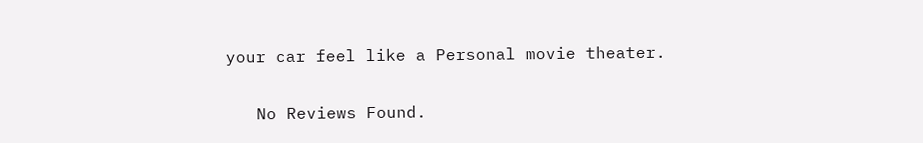your car feel like a Personal movie theater.


   No Reviews Found.